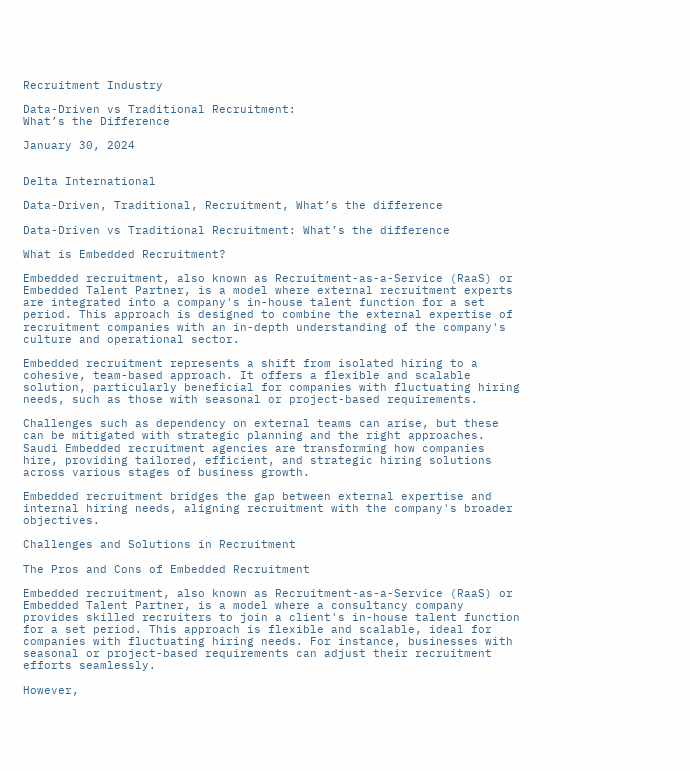Recruitment Industry

Data-Driven vs Traditional Recruitment:
What’s the Difference

January 30, 2024


Delta International

Data-Driven, Traditional, Recruitment, What’s the difference

Data-Driven vs Traditional Recruitment: What’s the difference

What is Embedded Recruitment?

Embedded recruitment, also known as Recruitment-as-a-Service (RaaS) or Embedded Talent Partner, is a model where external recruitment experts are integrated into a company's in-house talent function for a set period. This approach is designed to combine the external expertise of recruitment companies with an in-depth understanding of the company's culture and operational sector.

Embedded recruitment represents a shift from isolated hiring to a cohesive, team-based approach. It offers a flexible and scalable solution, particularly beneficial for companies with fluctuating hiring needs, such as those with seasonal or project-based requirements.

Challenges such as dependency on external teams can arise, but these can be mitigated with strategic planning and the right approaches. Saudi Embedded recruitment agencies are transforming how companies hire, providing tailored, efficient, and strategic hiring solutions across various stages of business growth.

Embedded recruitment bridges the gap between external expertise and internal hiring needs, aligning recruitment with the company's broader objectives.

Challenges and Solutions in Recruitment

The Pros and Cons of Embedded Recruitment

Embedded recruitment, also known as Recruitment-as-a-Service (RaaS) or Embedded Talent Partner, is a model where a consultancy company provides skilled recruiters to join a client's in-house talent function for a set period. This approach is flexible and scalable, ideal for companies with fluctuating hiring needs. For instance, businesses with seasonal or project-based requirements can adjust their recruitment efforts seamlessly.

However,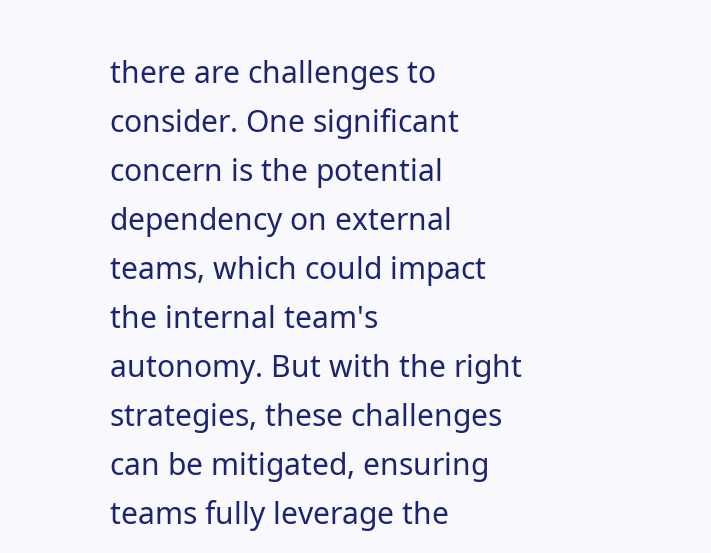there are challenges to consider. One significant concern is the potential dependency on external teams, which could impact the internal team's autonomy. But with the right strategies, these challenges can be mitigated, ensuring teams fully leverage the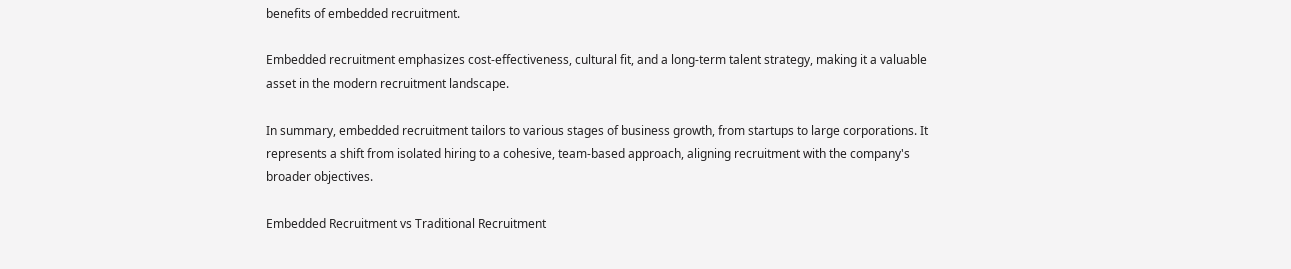benefits of embedded recruitment.

Embedded recruitment emphasizes cost-effectiveness, cultural fit, and a long-term talent strategy, making it a valuable asset in the modern recruitment landscape.

In summary, embedded recruitment tailors to various stages of business growth, from startups to large corporations. It represents a shift from isolated hiring to a cohesive, team-based approach, aligning recruitment with the company's broader objectives.

Embedded Recruitment vs Traditional Recruitment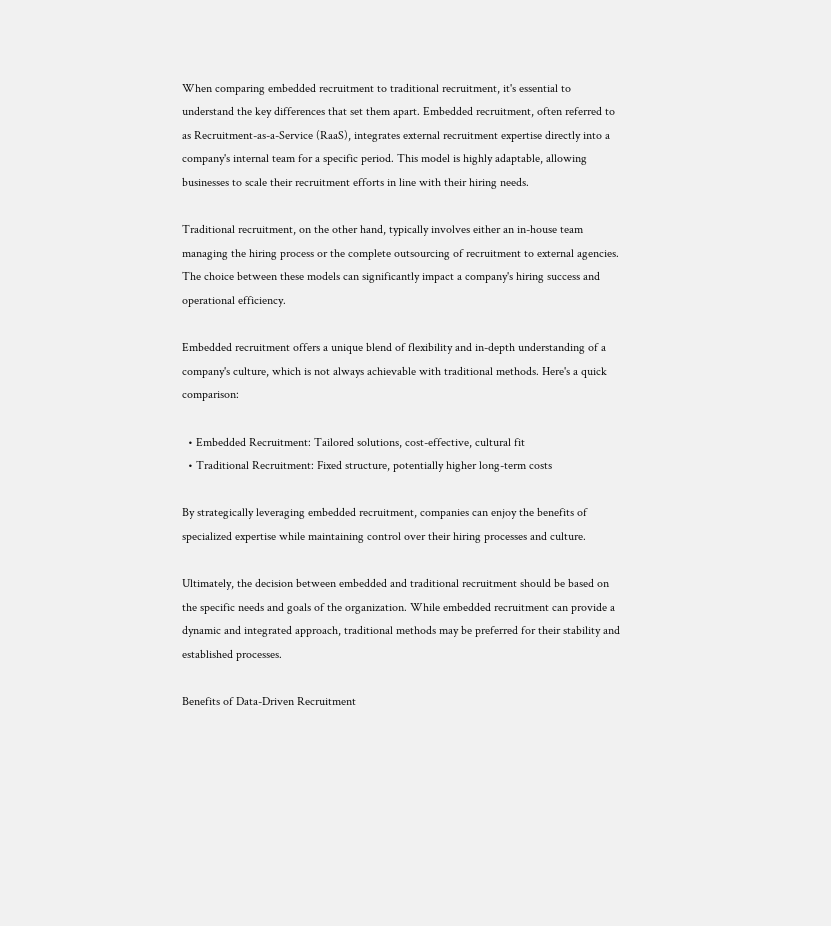When comparing embedded recruitment to traditional recruitment, it's essential to understand the key differences that set them apart. Embedded recruitment, often referred to as Recruitment-as-a-Service (RaaS), integrates external recruitment expertise directly into a company's internal team for a specific period. This model is highly adaptable, allowing businesses to scale their recruitment efforts in line with their hiring needs.

Traditional recruitment, on the other hand, typically involves either an in-house team managing the hiring process or the complete outsourcing of recruitment to external agencies. The choice between these models can significantly impact a company's hiring success and operational efficiency.

Embedded recruitment offers a unique blend of flexibility and in-depth understanding of a company's culture, which is not always achievable with traditional methods. Here's a quick comparison:

  • Embedded Recruitment: Tailored solutions, cost-effective, cultural fit
  • Traditional Recruitment: Fixed structure, potentially higher long-term costs

By strategically leveraging embedded recruitment, companies can enjoy the benefits of specialized expertise while maintaining control over their hiring processes and culture.

Ultimately, the decision between embedded and traditional recruitment should be based on the specific needs and goals of the organization. While embedded recruitment can provide a dynamic and integrated approach, traditional methods may be preferred for their stability and established processes.

Benefits of Data-Driven Recruitment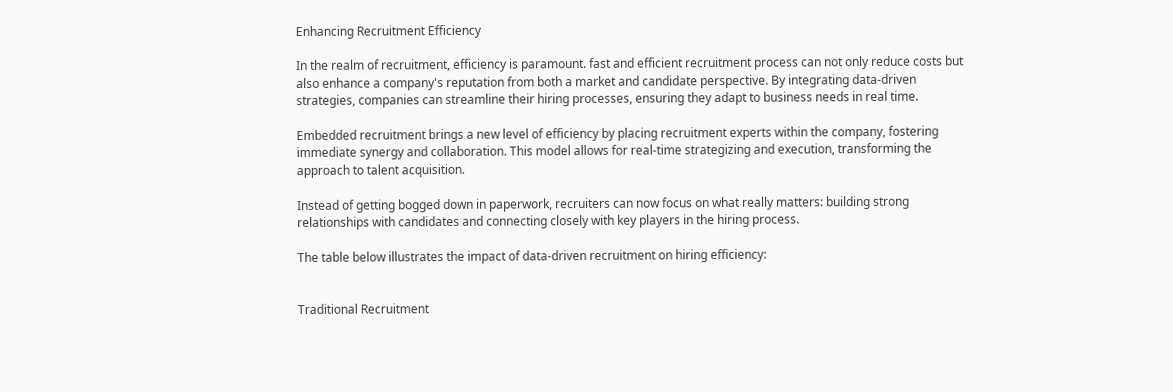Enhancing Recruitment Efficiency

In the realm of recruitment, efficiency is paramount. fast and efficient recruitment process can not only reduce costs but also enhance a company's reputation from both a market and candidate perspective. By integrating data-driven strategies, companies can streamline their hiring processes, ensuring they adapt to business needs in real time.

Embedded recruitment brings a new level of efficiency by placing recruitment experts within the company, fostering immediate synergy and collaboration. This model allows for real-time strategizing and execution, transforming the approach to talent acquisition.

Instead of getting bogged down in paperwork, recruiters can now focus on what really matters: building strong relationships with candidates and connecting closely with key players in the hiring process.

The table below illustrates the impact of data-driven recruitment on hiring efficiency:


Traditional Recruitment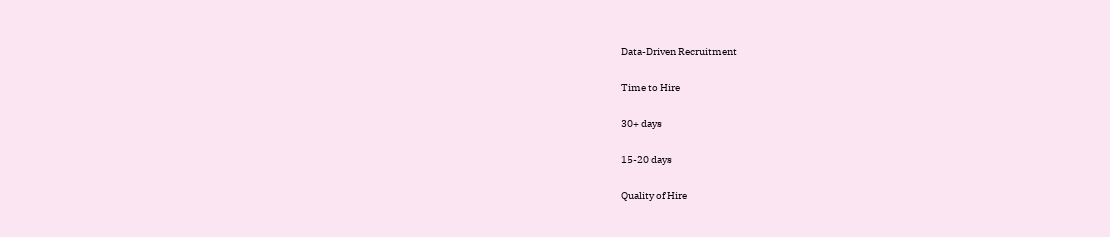Data-Driven Recruitment

Time to Hire

30+ days

15-20 days

Quality of Hire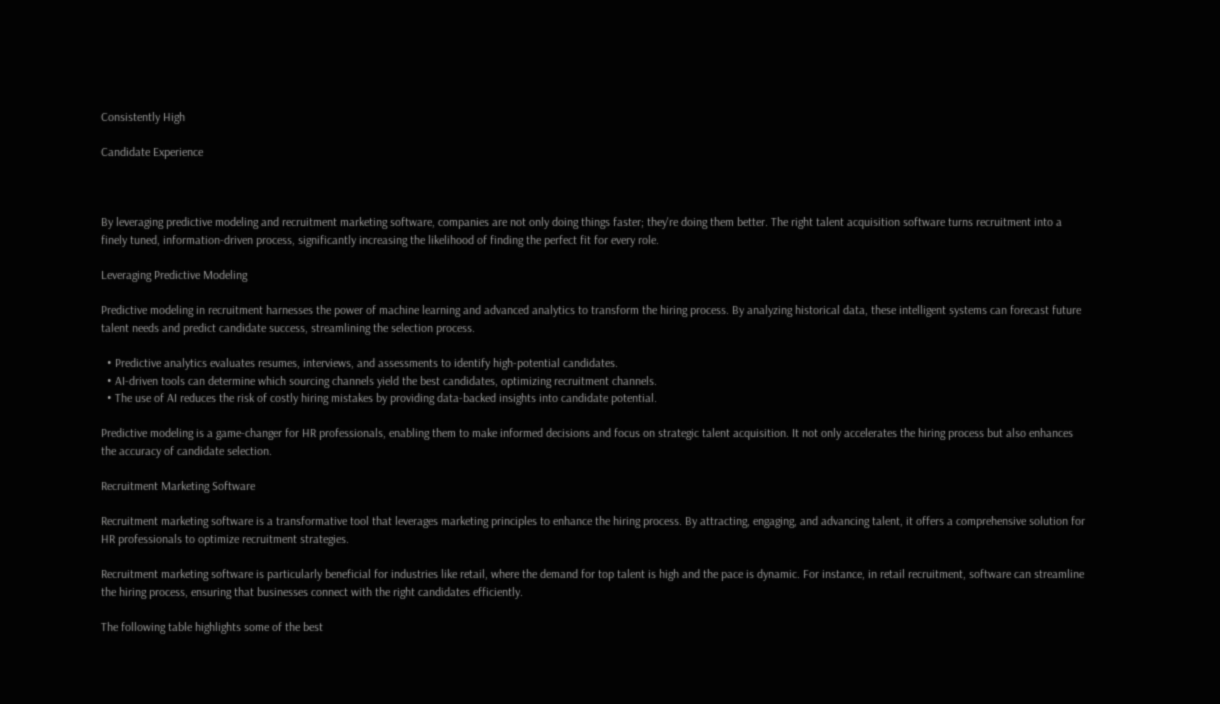Consistently High

Candidate Experience



By leveraging predictive modeling and recruitment marketing software, companies are not only doing things faster; they're doing them better. The right talent acquisition software turns recruitment into a finely tuned, information-driven process, significantly increasing the likelihood of finding the perfect fit for every role.

Leveraging Predictive Modeling

Predictive modeling in recruitment harnesses the power of machine learning and advanced analytics to transform the hiring process. By analyzing historical data, these intelligent systems can forecast future talent needs and predict candidate success, streamlining the selection process.

  • Predictive analytics evaluates resumes, interviews, and assessments to identify high-potential candidates.
  • AI-driven tools can determine which sourcing channels yield the best candidates, optimizing recruitment channels.
  • The use of AI reduces the risk of costly hiring mistakes by providing data-backed insights into candidate potential.

Predictive modeling is a game-changer for HR professionals, enabling them to make informed decisions and focus on strategic talent acquisition. It not only accelerates the hiring process but also enhances the accuracy of candidate selection.

Recruitment Marketing Software

Recruitment marketing software is a transformative tool that leverages marketing principles to enhance the hiring process. By attracting, engaging, and advancing talent, it offers a comprehensive solution for HR professionals to optimize recruitment strategies.

Recruitment marketing software is particularly beneficial for industries like retail, where the demand for top talent is high and the pace is dynamic. For instance, in retail recruitment, software can streamline the hiring process, ensuring that businesses connect with the right candidates efficiently.

The following table highlights some of the best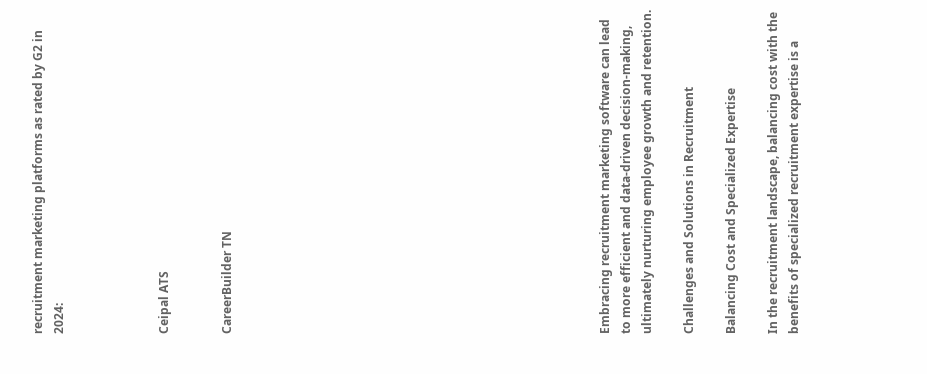recruitment marketing platforms as rated by G2 in 2024:




Ceipal ATS


CareerBuilder TN

















Embracing recruitment marketing software can lead to more efficient and data-driven decision-making, ultimately nurturing employee growth and retention.

Challenges and Solutions in Recruitment

Balancing Cost and Specialized Expertise

In the recruitment landscape, balancing cost with the benefits of specialized recruitment expertise is a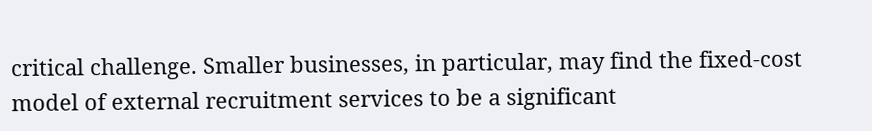critical challenge. Smaller businesses, in particular, may find the fixed-cost model of external recruitment services to be a significant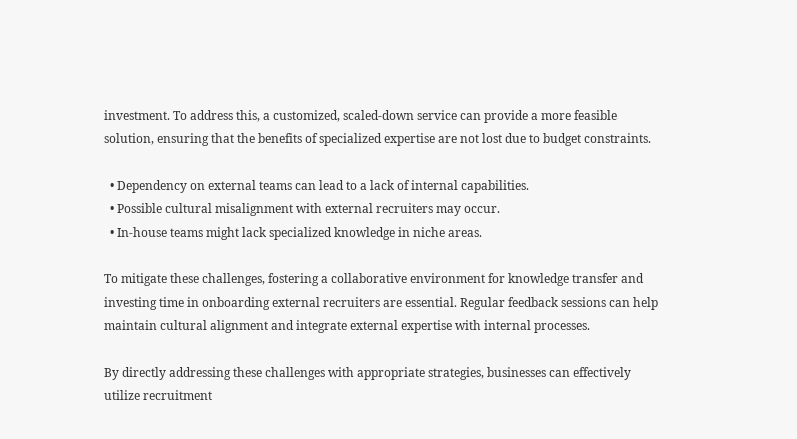investment. To address this, a customized, scaled-down service can provide a more feasible solution, ensuring that the benefits of specialized expertise are not lost due to budget constraints.

  • Dependency on external teams can lead to a lack of internal capabilities.
  • Possible cultural misalignment with external recruiters may occur.
  • In-house teams might lack specialized knowledge in niche areas.

To mitigate these challenges, fostering a collaborative environment for knowledge transfer and investing time in onboarding external recruiters are essential. Regular feedback sessions can help maintain cultural alignment and integrate external expertise with internal processes.

By directly addressing these challenges with appropriate strategies, businesses can effectively utilize recruitment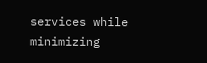services while minimizing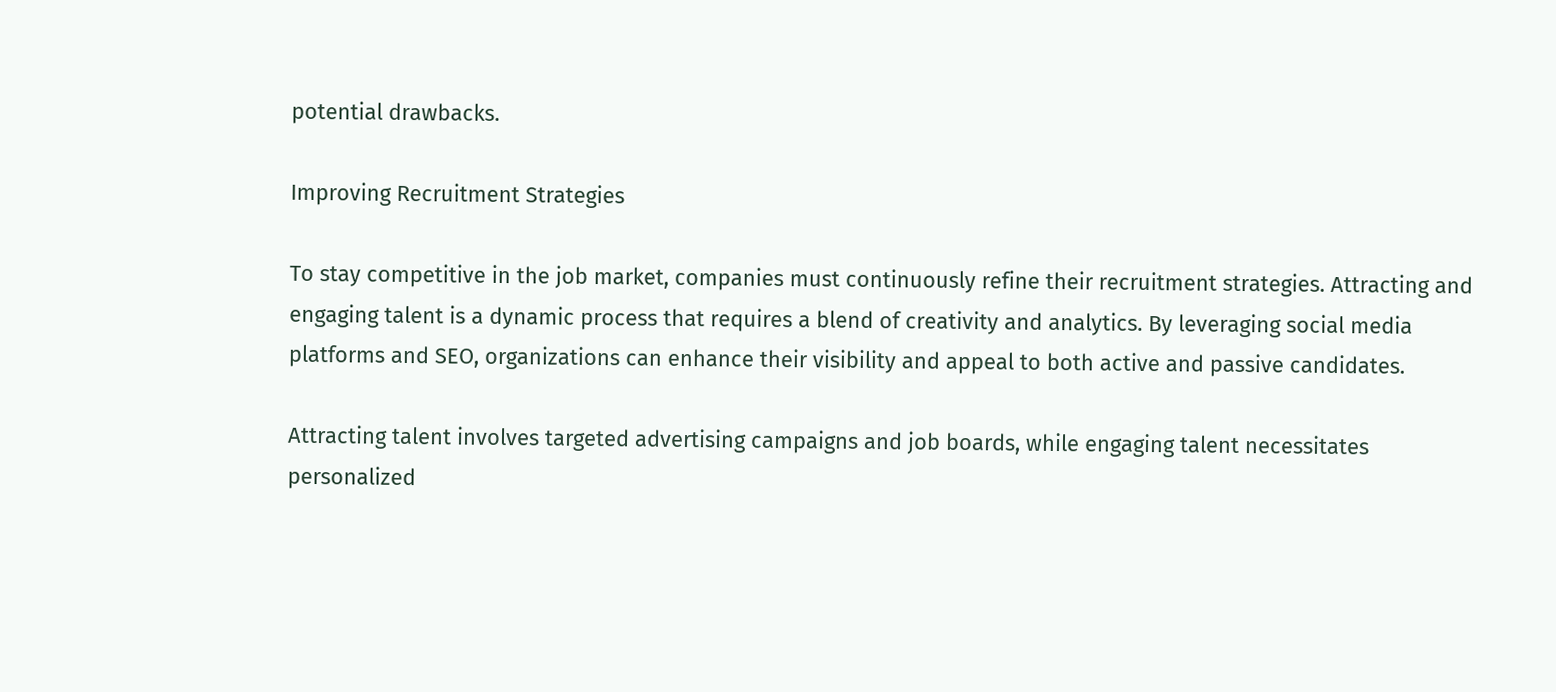potential drawbacks.

Improving Recruitment Strategies

To stay competitive in the job market, companies must continuously refine their recruitment strategies. Attracting and engaging talent is a dynamic process that requires a blend of creativity and analytics. By leveraging social media platforms and SEO, organizations can enhance their visibility and appeal to both active and passive candidates.

Attracting talent involves targeted advertising campaigns and job boards, while engaging talent necessitates personalized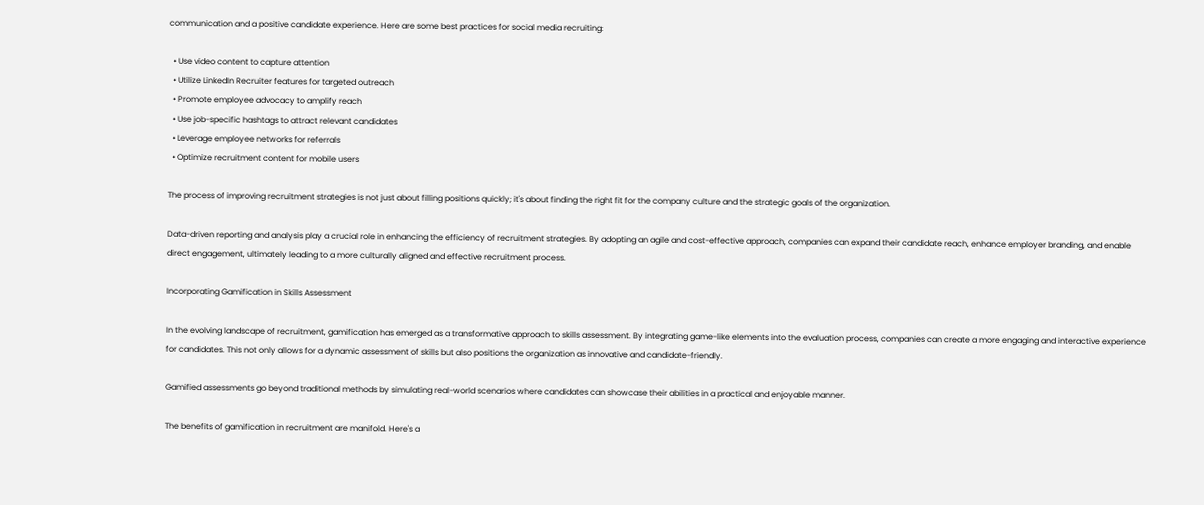communication and a positive candidate experience. Here are some best practices for social media recruiting:

  • Use video content to capture attention
  • Utilize LinkedIn Recruiter features for targeted outreach
  • Promote employee advocacy to amplify reach
  • Use job-specific hashtags to attract relevant candidates
  • Leverage employee networks for referrals
  • Optimize recruitment content for mobile users

The process of improving recruitment strategies is not just about filling positions quickly; it's about finding the right fit for the company culture and the strategic goals of the organization.

Data-driven reporting and analysis play a crucial role in enhancing the efficiency of recruitment strategies. By adopting an agile and cost-effective approach, companies can expand their candidate reach, enhance employer branding, and enable direct engagement, ultimately leading to a more culturally aligned and effective recruitment process.

Incorporating Gamification in Skills Assessment

In the evolving landscape of recruitment, gamification has emerged as a transformative approach to skills assessment. By integrating game-like elements into the evaluation process, companies can create a more engaging and interactive experience for candidates. This not only allows for a dynamic assessment of skills but also positions the organization as innovative and candidate-friendly.

Gamified assessments go beyond traditional methods by simulating real-world scenarios where candidates can showcase their abilities in a practical and enjoyable manner.

The benefits of gamification in recruitment are manifold. Here's a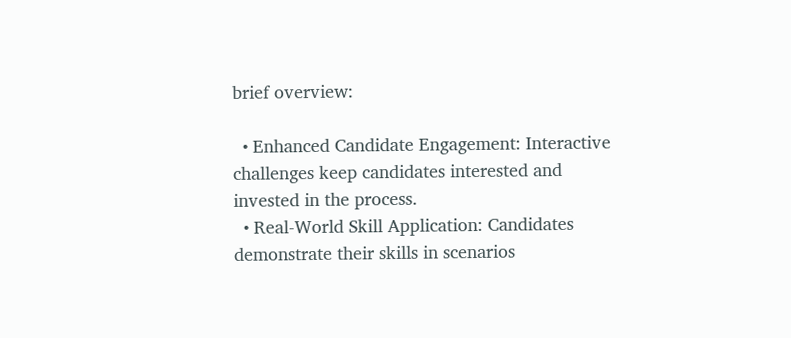brief overview:

  • Enhanced Candidate Engagement: Interactive challenges keep candidates interested and invested in the process.
  • Real-World Skill Application: Candidates demonstrate their skills in scenarios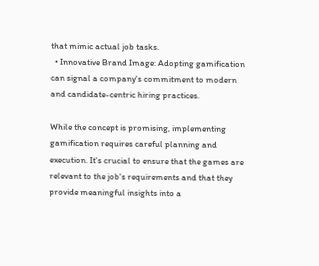that mimic actual job tasks.
  • Innovative Brand Image: Adopting gamification can signal a company's commitment to modern and candidate-centric hiring practices.

While the concept is promising, implementing gamification requires careful planning and execution. It's crucial to ensure that the games are relevant to the job's requirements and that they provide meaningful insights into a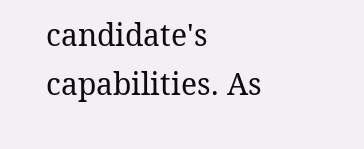candidate's capabilities. As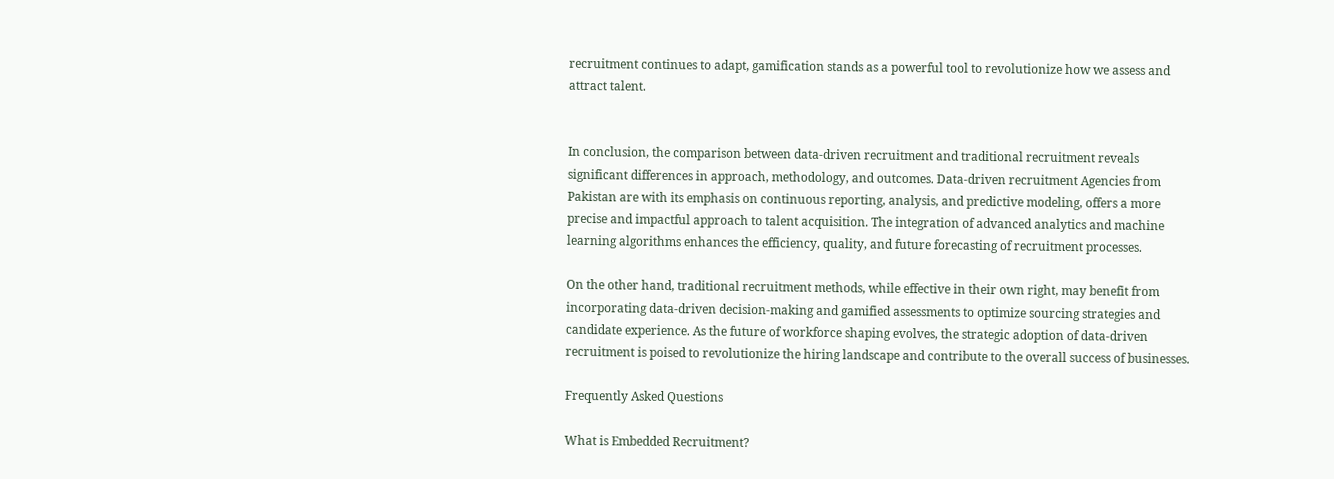recruitment continues to adapt, gamification stands as a powerful tool to revolutionize how we assess and attract talent.


In conclusion, the comparison between data-driven recruitment and traditional recruitment reveals significant differences in approach, methodology, and outcomes. Data-driven recruitment Agencies from Pakistan are with its emphasis on continuous reporting, analysis, and predictive modeling, offers a more precise and impactful approach to talent acquisition. The integration of advanced analytics and machine learning algorithms enhances the efficiency, quality, and future forecasting of recruitment processes.

On the other hand, traditional recruitment methods, while effective in their own right, may benefit from incorporating data-driven decision-making and gamified assessments to optimize sourcing strategies and candidate experience. As the future of workforce shaping evolves, the strategic adoption of data-driven recruitment is poised to revolutionize the hiring landscape and contribute to the overall success of businesses.

Frequently Asked Questions

What is Embedded Recruitment?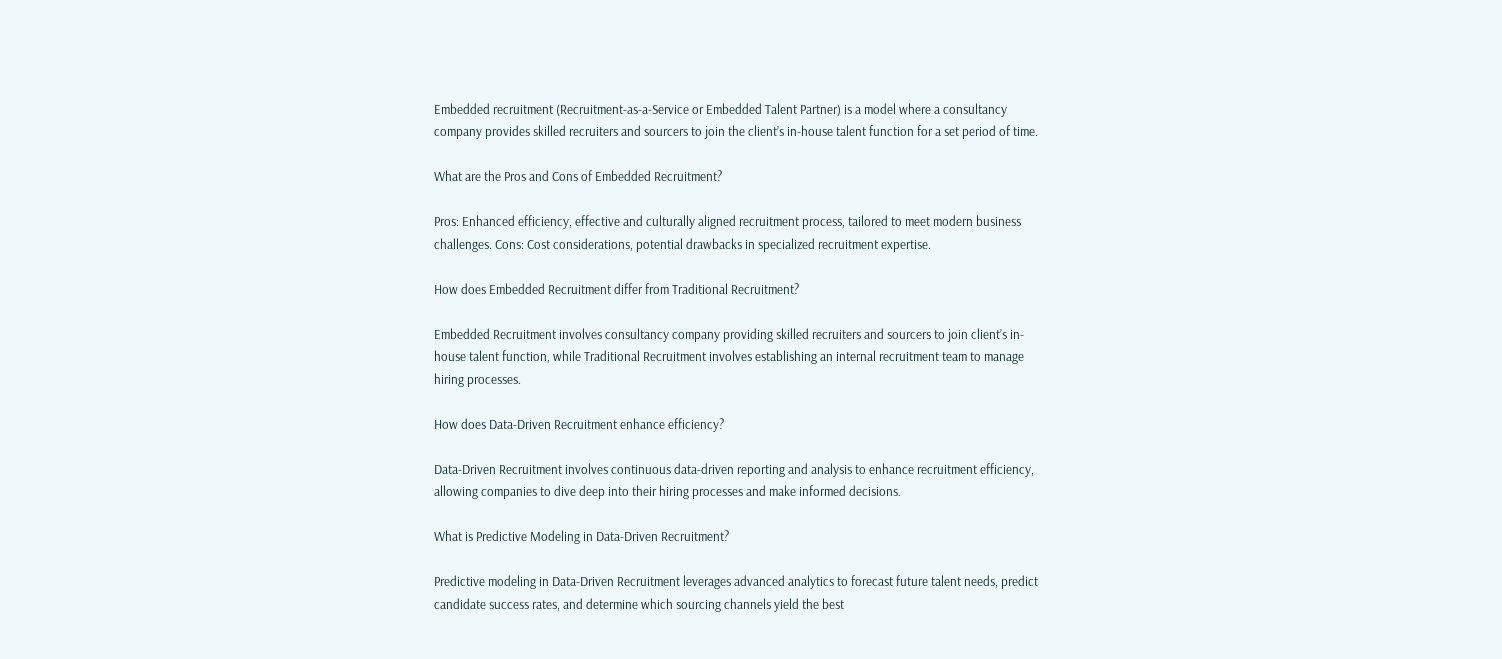Embedded recruitment (Recruitment-as-a-Service or Embedded Talent Partner) is a model where a consultancy company provides skilled recruiters and sourcers to join the client’s in-house talent function for a set period of time.

What are the Pros and Cons of Embedded Recruitment?

Pros: Enhanced efficiency, effective and culturally aligned recruitment process, tailored to meet modern business challenges. Cons: Cost considerations, potential drawbacks in specialized recruitment expertise.

How does Embedded Recruitment differ from Traditional Recruitment?

Embedded Recruitment involves consultancy company providing skilled recruiters and sourcers to join client’s in-house talent function, while Traditional Recruitment involves establishing an internal recruitment team to manage hiring processes.

How does Data-Driven Recruitment enhance efficiency?

Data-Driven Recruitment involves continuous data-driven reporting and analysis to enhance recruitment efficiency, allowing companies to dive deep into their hiring processes and make informed decisions.

What is Predictive Modeling in Data-Driven Recruitment?

Predictive modeling in Data-Driven Recruitment leverages advanced analytics to forecast future talent needs, predict candidate success rates, and determine which sourcing channels yield the best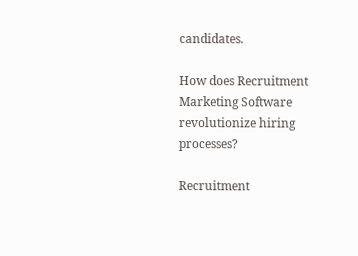candidates.

How does Recruitment Marketing Software revolutionize hiring processes?

Recruitment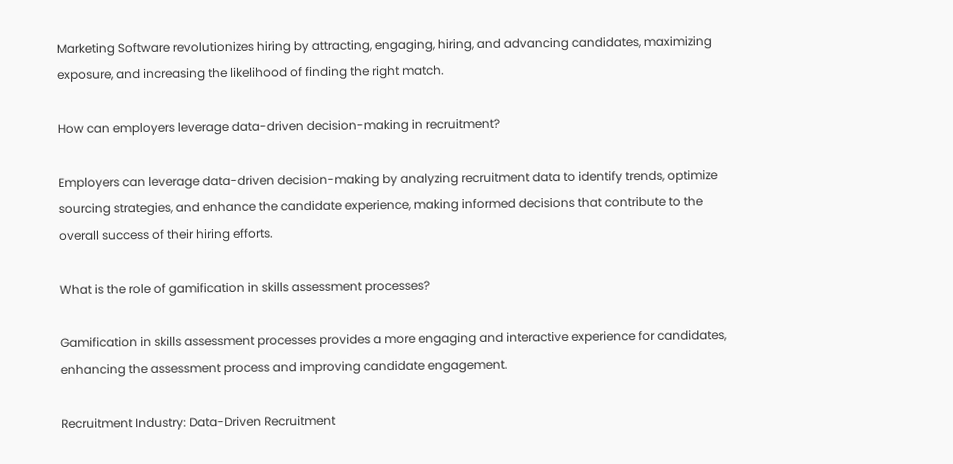Marketing Software revolutionizes hiring by attracting, engaging, hiring, and advancing candidates, maximizing exposure, and increasing the likelihood of finding the right match.

How can employers leverage data-driven decision-making in recruitment?

Employers can leverage data-driven decision-making by analyzing recruitment data to identify trends, optimize sourcing strategies, and enhance the candidate experience, making informed decisions that contribute to the overall success of their hiring efforts.

What is the role of gamification in skills assessment processes?

Gamification in skills assessment processes provides a more engaging and interactive experience for candidates, enhancing the assessment process and improving candidate engagement.

Recruitment Industry: Data-Driven Recruitment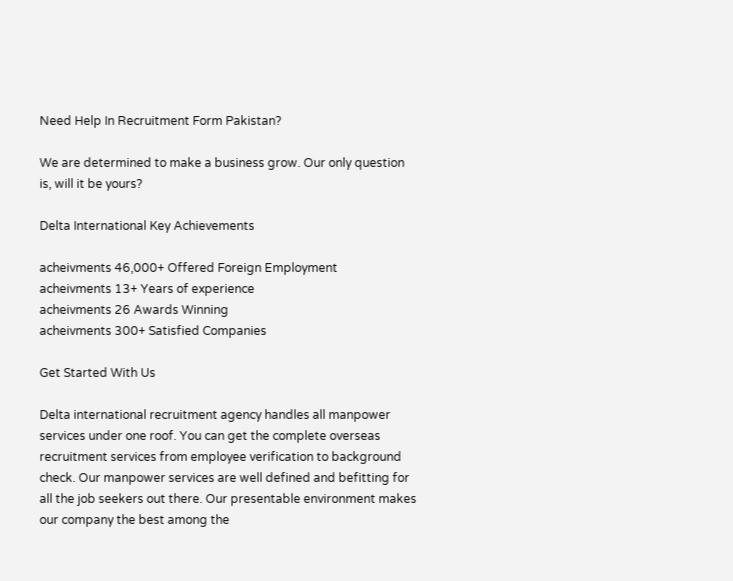Need Help In Recruitment Form Pakistan?

We are determined to make a business grow. Our only question is, will it be yours?

Delta International Key Achievements

acheivments 46,000+ Offered Foreign Employment
acheivments 13+ Years of experience
acheivments 26 Awards Winning
acheivments 300+ Satisfied Companies

Get Started With Us

Delta international recruitment agency handles all manpower services under one roof. You can get the complete overseas recruitment services from employee verification to background check. Our manpower services are well defined and befitting for all the job seekers out there. Our presentable environment makes our company the best among the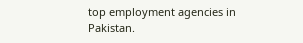top employment agencies in Pakistan.